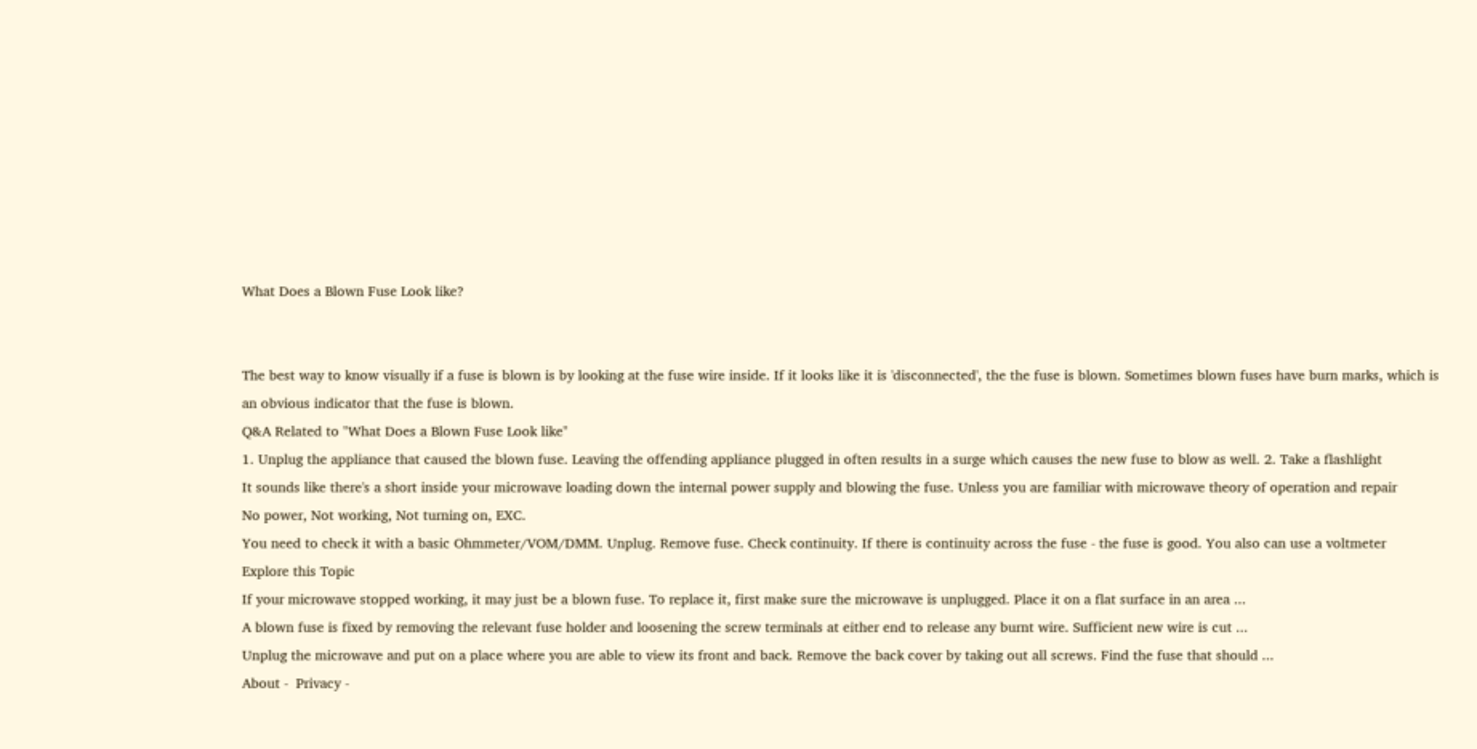What Does a Blown Fuse Look like?


The best way to know visually if a fuse is blown is by looking at the fuse wire inside. If it looks like it is 'disconnected', the the fuse is blown. Sometimes blown fuses have burn marks, which is an obvious indicator that the fuse is blown.
Q&A Related to "What Does a Blown Fuse Look like"
1. Unplug the appliance that caused the blown fuse. Leaving the offending appliance plugged in often results in a surge which causes the new fuse to blow as well. 2. Take a flashlight
It sounds like there's a short inside your microwave loading down the internal power supply and blowing the fuse. Unless you are familiar with microwave theory of operation and repair
No power, Not working, Not turning on, EXC.
You need to check it with a basic Ohmmeter/VOM/DMM. Unplug. Remove fuse. Check continuity. If there is continuity across the fuse - the fuse is good. You also can use a voltmeter
Explore this Topic
If your microwave stopped working, it may just be a blown fuse. To replace it, first make sure the microwave is unplugged. Place it on a flat surface in an area ...
A blown fuse is fixed by removing the relevant fuse holder and loosening the screw terminals at either end to release any burnt wire. Sufficient new wire is cut ...
Unplug the microwave and put on a place where you are able to view its front and back. Remove the back cover by taking out all screws. Find the fuse that should ...
About -  Privacy -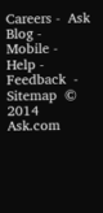Careers -  Ask Blog -  Mobile -  Help -  Feedback  -  Sitemap  © 2014 Ask.com